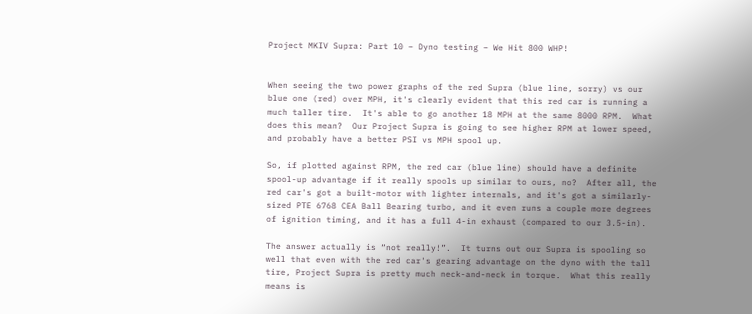Project MKIV Supra: Part 10 – Dyno testing – We Hit 800 WHP!


When seeing the two power graphs of the red Supra (blue line, sorry) vs our blue one (red) over MPH, it's clearly evident that this red car is running a much taller tire.  It's able to go another 18 MPH at the same 8000 RPM.  What does this mean?  Our Project Supra is going to see higher RPM at lower speed, and probably have a better PSI vs MPH spool up.

So, if plotted against RPM, the red car (blue line) should have a definite spool-up advantage if it really spools up similar to ours, no?  After all, the red car's got a built-motor with lighter internals, and it's got a similarly-sized PTE 6768 CEA Ball Bearing turbo, and it even runs a couple more degrees of ignition timing, and it has a full 4-in exhaust (compared to our 3.5-in).

The answer actually is “not really!”.  It turns out our Supra is spooling so well that even with the red car's gearing advantage on the dyno with the tall tire, Project Supra is pretty much neck-and-neck in torque.  What this really means is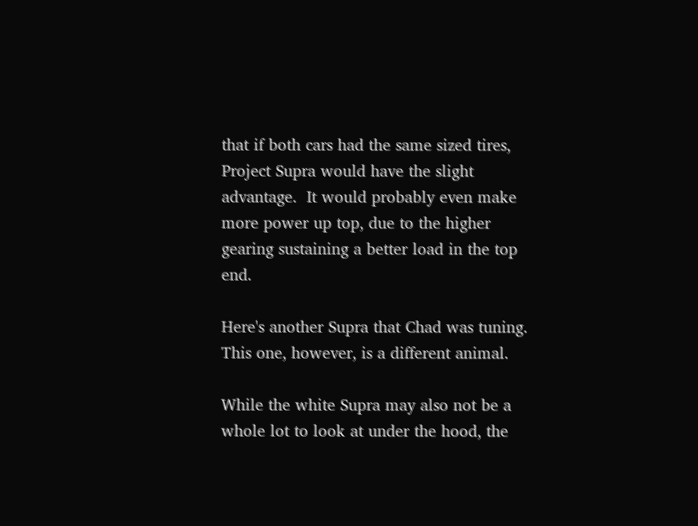that if both cars had the same sized tires, Project Supra would have the slight advantage.  It would probably even make more power up top, due to the higher gearing sustaining a better load in the top end.

Here's another Supra that Chad was tuning.  This one, however, is a different animal.

While the white Supra may also not be a whole lot to look at under the hood, the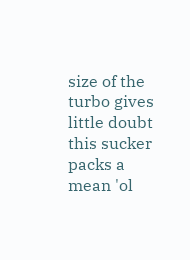size of the turbo gives little doubt this sucker packs a mean 'ol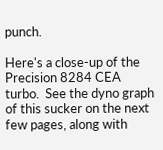punch.

Here's a close-up of the Precision 8284 CEA turbo.  See the dyno graph of this sucker on the next few pages, along with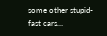some other stupid-fast cars…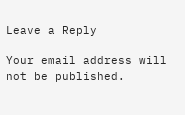Leave a Reply

Your email address will not be published.